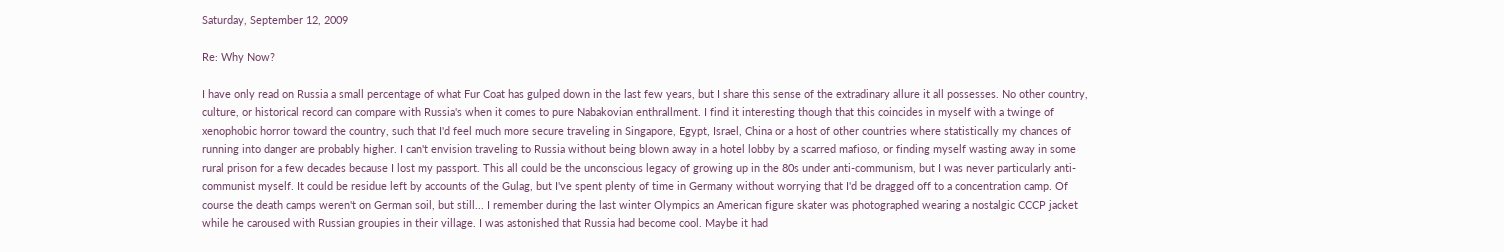Saturday, September 12, 2009

Re: Why Now?

I have only read on Russia a small percentage of what Fur Coat has gulped down in the last few years, but I share this sense of the extradinary allure it all possesses. No other country, culture, or historical record can compare with Russia's when it comes to pure Nabakovian enthrallment. I find it interesting though that this coincides in myself with a twinge of xenophobic horror toward the country, such that I'd feel much more secure traveling in Singapore, Egypt, Israel, China or a host of other countries where statistically my chances of running into danger are probably higher. I can't envision traveling to Russia without being blown away in a hotel lobby by a scarred mafioso, or finding myself wasting away in some rural prison for a few decades because I lost my passport. This all could be the unconscious legacy of growing up in the 80s under anti-communism, but I was never particularly anti-communist myself. It could be residue left by accounts of the Gulag, but I've spent plenty of time in Germany without worrying that I'd be dragged off to a concentration camp. Of course the death camps weren't on German soil, but still... I remember during the last winter Olympics an American figure skater was photographed wearing a nostalgic CCCP jacket while he caroused with Russian groupies in their village. I was astonished that Russia had become cool. Maybe it had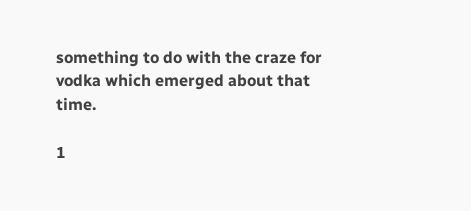something to do with the craze for vodka which emerged about that time.

1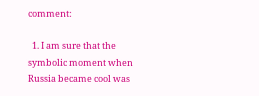comment:

  1. I am sure that the symbolic moment when Russia became cool was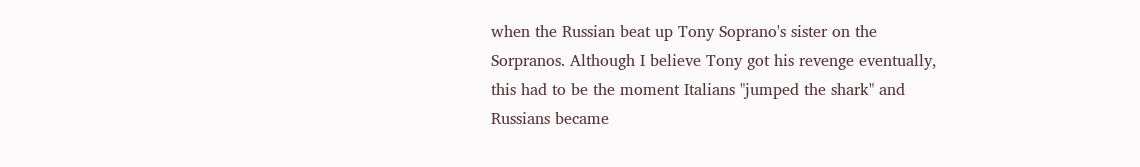when the Russian beat up Tony Soprano's sister on the Sorpranos. Although I believe Tony got his revenge eventually, this had to be the moment Italians "jumped the shark" and Russians became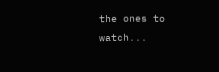the ones to watch...